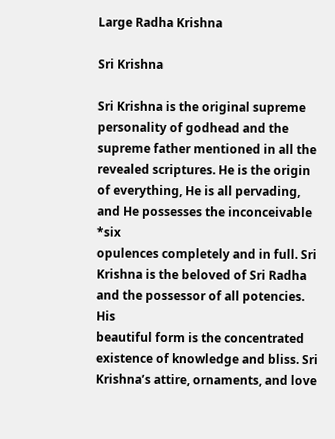Large Radha Krishna

Sri Krishna

Sri Krishna is the original supreme personality of godhead and the supreme father mentioned in all the
revealed scriptures. He is the origin of everything, He is all pervading, and He possesses the inconceivable *six
opulences completely and in full. Sri Krishna is the beloved of Sri Radha and the possessor of all potencies. His
beautiful form is the concentrated existence of knowledge and bliss. Sri Krishna’s attire, ornaments, and love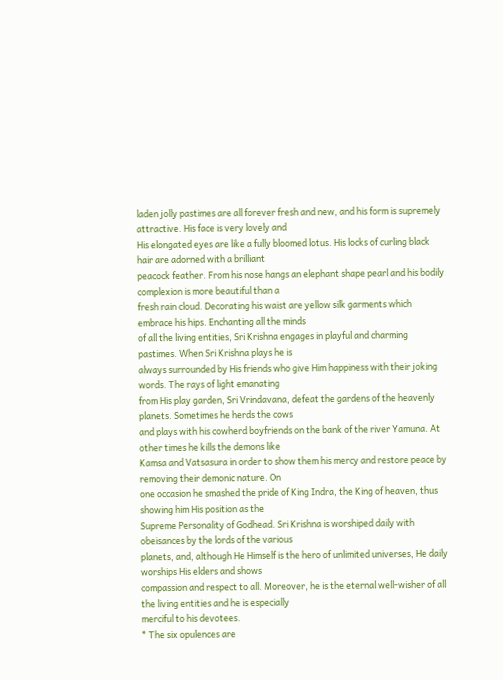laden jolly pastimes are all forever fresh and new, and his form is supremely attractive. His face is very lovely and
His elongated eyes are like a fully bloomed lotus. His locks of curling black hair are adorned with a brilliant
peacock feather. From his nose hangs an elephant shape pearl and his bodily complexion is more beautiful than a
fresh rain cloud. Decorating his waist are yellow silk garments which embrace his hips. Enchanting all the minds
of all the living entities, Sri Krishna engages in playful and charming pastimes. When Sri Krishna plays he is
always surrounded by His friends who give Him happiness with their joking words. The rays of light emanating
from His play garden, Sri Vrindavana, defeat the gardens of the heavenly planets. Sometimes he herds the cows
and plays with his cowherd boyfriends on the bank of the river Yamuna. At other times he kills the demons like
Kamsa and Vatsasura in order to show them his mercy and restore peace by removing their demonic nature. On
one occasion he smashed the pride of King Indra, the King of heaven, thus showing him His position as the
Supreme Personality of Godhead. Sri Krishna is worshiped daily with obeisances by the lords of the various
planets, and, although He Himself is the hero of unlimited universes, He daily worships His elders and shows
compassion and respect to all. Moreover, he is the eternal well-wisher of all the living entities and he is especially
merciful to his devotees.
* The six opulences are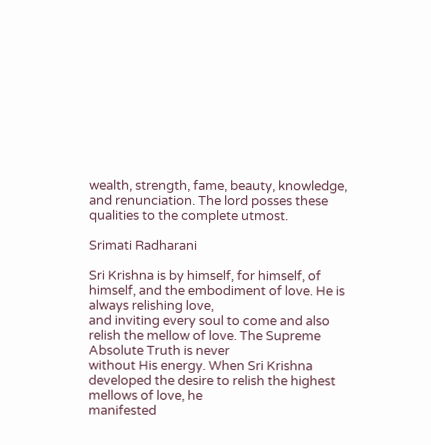wealth, strength, fame, beauty, knowledge, and renunciation. The lord posses these
qualities to the complete utmost.

Srimati Radharani

Sri Krishna is by himself, for himself, of himself, and the embodiment of love. He is always relishing love,
and inviting every soul to come and also relish the mellow of love. The Supreme Absolute Truth is never
without His energy. When Sri Krishna developed the desire to relish the highest mellows of love, he
manifested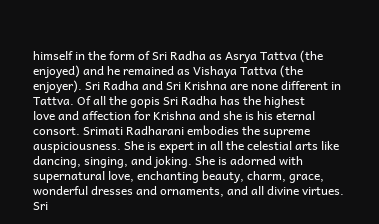himself in the form of Sri Radha as Asrya Tattva (the enjoyed) and he remained as Vishaya Tattva (the
enjoyer). Sri Radha and Sri Krishna are none different in Tattva. Of all the gopis Sri Radha has the highest
love and affection for Krishna and she is his eternal consort. Srimati Radharani embodies the supreme
auspiciousness. She is expert in all the celestial arts like dancing, singing, and joking. She is adorned with
supernatural love, enchanting beauty, charm, grace, wonderful dresses and ornaments, and all divine virtues.
Sri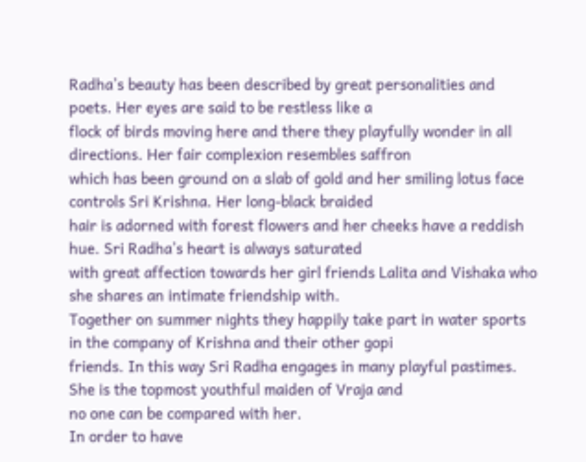Radha’s beauty has been described by great personalities and poets. Her eyes are said to be restless like a
flock of birds moving here and there they playfully wonder in all directions. Her fair complexion resembles saffron
which has been ground on a slab of gold and her smiling lotus face controls Sri Krishna. Her long-black braided
hair is adorned with forest flowers and her cheeks have a reddish hue. Sri Radha’s heart is always saturated
with great affection towards her girl friends Lalita and Vishaka who she shares an intimate friendship with.
Together on summer nights they happily take part in water sports in the company of Krishna and their other gopi
friends. In this way Sri Radha engages in many playful pastimes. She is the topmost youthful maiden of Vraja and
no one can be compared with her.
In order to have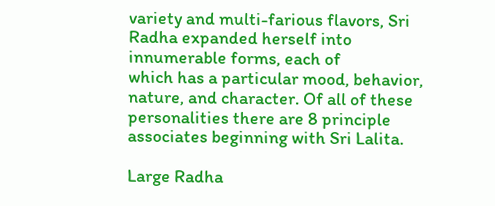variety and multi-farious flavors, Sri Radha expanded herself into innumerable forms, each of
which has a particular mood, behavior, nature, and character. Of all of these personalities there are 8 principle
associates beginning with Sri Lalita.

Large Radha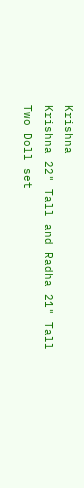Krishna
Krishna 22" Tall and Radha 21" Tall
Two Doll set